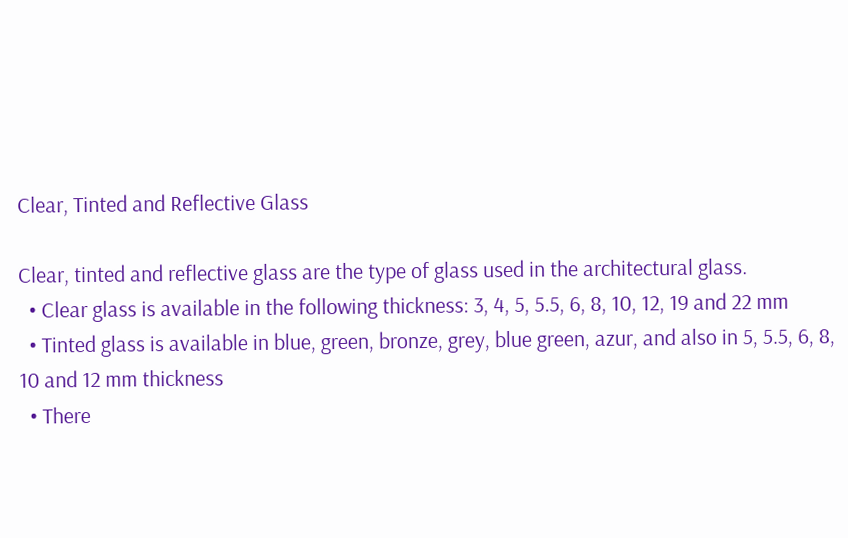Clear, Tinted and Reflective Glass

Clear, tinted and reflective glass are the type of glass used in the architectural glass.
  • Clear glass is available in the following thickness: 3, 4, 5, 5.5, 6, 8, 10, 12, 19 and 22 mm
  • Tinted glass is available in blue, green, bronze, grey, blue green, azur, and also in 5, 5.5, 6, 8, 10 and 12 mm thickness
  • There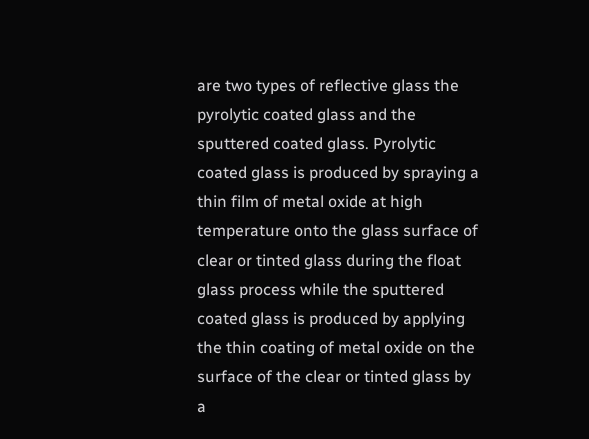are two types of reflective glass the pyrolytic coated glass and the sputtered coated glass. Pyrolytic coated glass is produced by spraying a thin film of metal oxide at high temperature onto the glass surface of clear or tinted glass during the float glass process while the sputtered coated glass is produced by applying the thin coating of metal oxide on the surface of the clear or tinted glass by a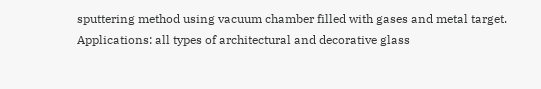sputtering method using vacuum chamber filled with gases and metal target.
Applications: all types of architectural and decorative glass